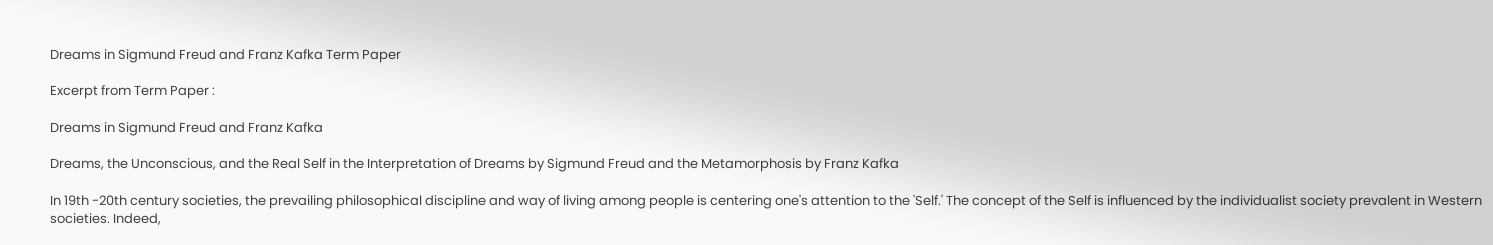Dreams in Sigmund Freud and Franz Kafka Term Paper

Excerpt from Term Paper :

Dreams in Sigmund Freud and Franz Kafka

Dreams, the Unconscious, and the Real Self in the Interpretation of Dreams by Sigmund Freud and the Metamorphosis by Franz Kafka

In 19th -20th century societies, the prevailing philosophical discipline and way of living among people is centering one's attention to the 'Self.' The concept of the Self is influenced by the individualist society prevalent in Western societies. Indeed,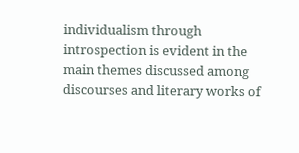individualism through introspection is evident in the main themes discussed among discourses and literary works of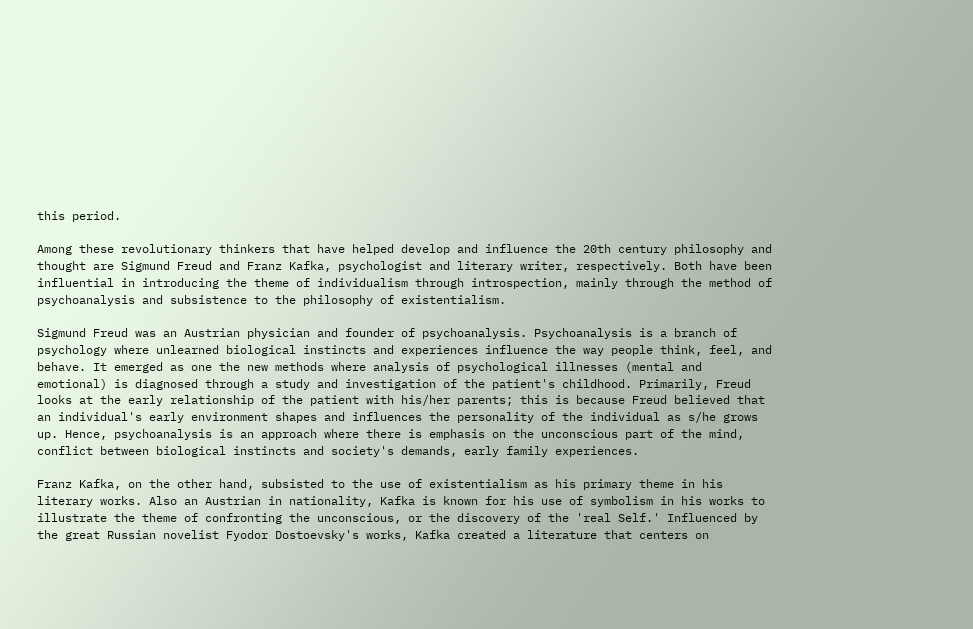this period.

Among these revolutionary thinkers that have helped develop and influence the 20th century philosophy and thought are Sigmund Freud and Franz Kafka, psychologist and literary writer, respectively. Both have been influential in introducing the theme of individualism through introspection, mainly through the method of psychoanalysis and subsistence to the philosophy of existentialism.

Sigmund Freud was an Austrian physician and founder of psychoanalysis. Psychoanalysis is a branch of psychology where unlearned biological instincts and experiences influence the way people think, feel, and behave. It emerged as one the new methods where analysis of psychological illnesses (mental and emotional) is diagnosed through a study and investigation of the patient's childhood. Primarily, Freud looks at the early relationship of the patient with his/her parents; this is because Freud believed that an individual's early environment shapes and influences the personality of the individual as s/he grows up. Hence, psychoanalysis is an approach where there is emphasis on the unconscious part of the mind, conflict between biological instincts and society's demands, early family experiences.

Franz Kafka, on the other hand, subsisted to the use of existentialism as his primary theme in his literary works. Also an Austrian in nationality, Kafka is known for his use of symbolism in his works to illustrate the theme of confronting the unconscious, or the discovery of the 'real Self.' Influenced by the great Russian novelist Fyodor Dostoevsky's works, Kafka created a literature that centers on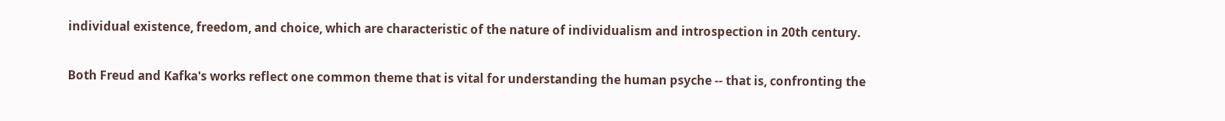individual existence, freedom, and choice, which are characteristic of the nature of individualism and introspection in 20th century.

Both Freud and Kafka's works reflect one common theme that is vital for understanding the human psyche -- that is, confronting the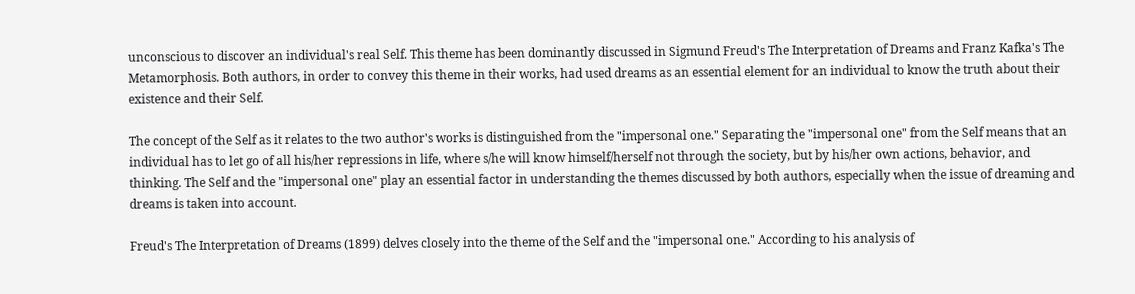unconscious to discover an individual's real Self. This theme has been dominantly discussed in Sigmund Freud's The Interpretation of Dreams and Franz Kafka's The Metamorphosis. Both authors, in order to convey this theme in their works, had used dreams as an essential element for an individual to know the truth about their existence and their Self.

The concept of the Self as it relates to the two author's works is distinguished from the "impersonal one." Separating the "impersonal one" from the Self means that an individual has to let go of all his/her repressions in life, where s/he will know himself/herself not through the society, but by his/her own actions, behavior, and thinking. The Self and the "impersonal one" play an essential factor in understanding the themes discussed by both authors, especially when the issue of dreaming and dreams is taken into account.

Freud's The Interpretation of Dreams (1899) delves closely into the theme of the Self and the "impersonal one." According to his analysis of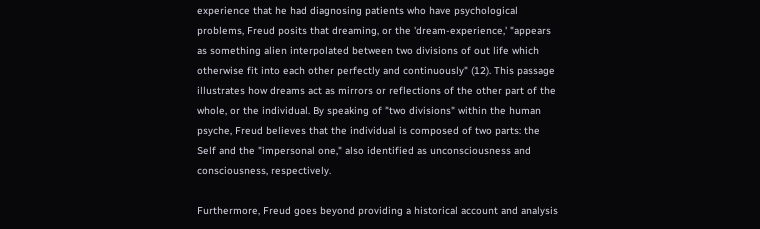experience that he had diagnosing patients who have psychological problems, Freud posits that dreaming, or the 'dream-experience,' "appears as something alien interpolated between two divisions of out life which otherwise fit into each other perfectly and continuously" (12). This passage illustrates how dreams act as mirrors or reflections of the other part of the whole, or the individual. By speaking of "two divisions" within the human psyche, Freud believes that the individual is composed of two parts: the Self and the "impersonal one," also identified as unconsciousness and consciousness, respectively.

Furthermore, Freud goes beyond providing a historical account and analysis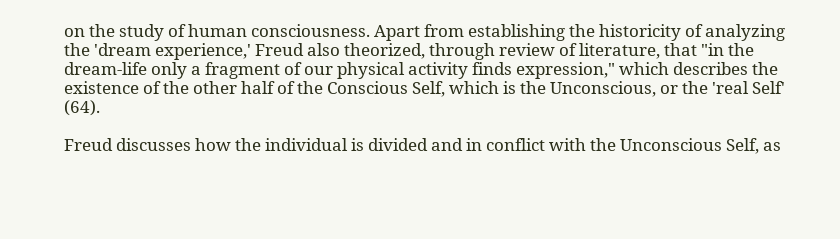on the study of human consciousness. Apart from establishing the historicity of analyzing the 'dream experience,' Freud also theorized, through review of literature, that "in the dream-life only a fragment of our physical activity finds expression," which describes the existence of the other half of the Conscious Self, which is the Unconscious, or the 'real Self' (64).

Freud discusses how the individual is divided and in conflict with the Unconscious Self, as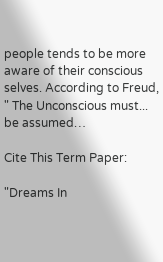people tends to be more aware of their conscious selves. According to Freud, " The Unconscious must... be assumed…

Cite This Term Paper:

"Dreams In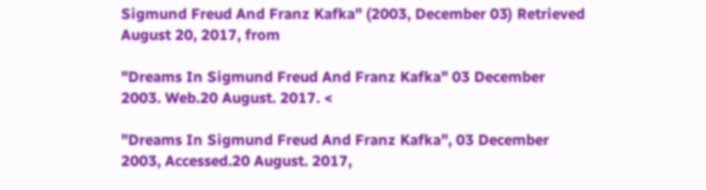Sigmund Freud And Franz Kafka" (2003, December 03) Retrieved August 20, 2017, from

"Dreams In Sigmund Freud And Franz Kafka" 03 December 2003. Web.20 August. 2017. <

"Dreams In Sigmund Freud And Franz Kafka", 03 December 2003, Accessed.20 August. 2017,